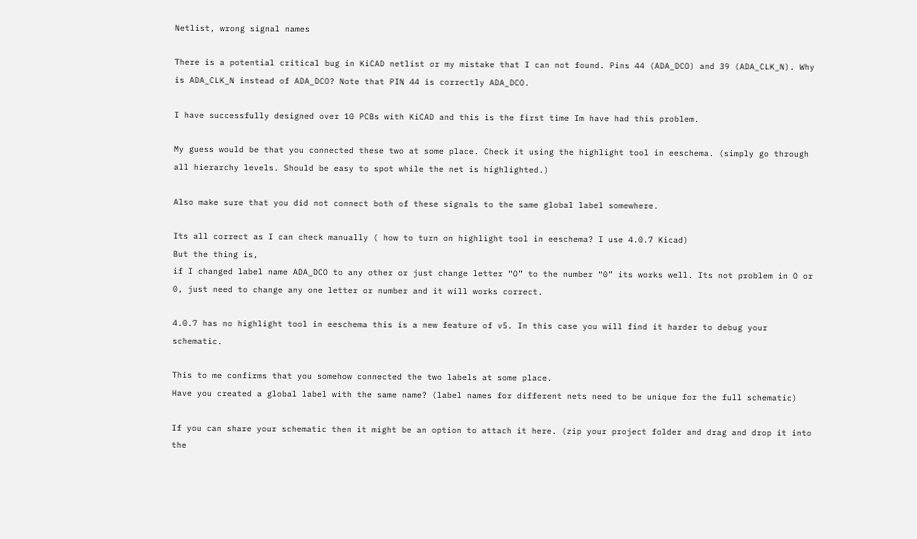Netlist, wrong signal names

There is a potential critical bug in KiCAD netlist or my mistake that I can not found. Pins 44 (ADA_DCO) and 39 (ADA_CLK_N). Why is ADA_CLK_N instead of ADA_DCO? Note that PIN 44 is correctly ADA_DCO.

I have successfully designed over 10 PCBs with KiCAD and this is the first time Im have had this problem.

My guess would be that you connected these two at some place. Check it using the highlight tool in eeschema. (simply go through all hierarchy levels. Should be easy to spot while the net is highlighted.)

Also make sure that you did not connect both of these signals to the same global label somewhere.

Its all correct as I can check manually ( how to turn on highlight tool in eeschema? I use 4.0.7 Kicad)
But the thing is,
if I changed label name ADA_DCO to any other or just change letter “O” to the number “0” its works well. Its not problem in O or 0, just need to change any one letter or number and it will works correct.

4.0.7 has no highlight tool in eeschema this is a new feature of v5. In this case you will find it harder to debug your schematic.

This to me confirms that you somehow connected the two labels at some place.
Have you created a global label with the same name? (label names for different nets need to be unique for the full schematic)

If you can share your schematic then it might be an option to attach it here. (zip your project folder and drag and drop it into the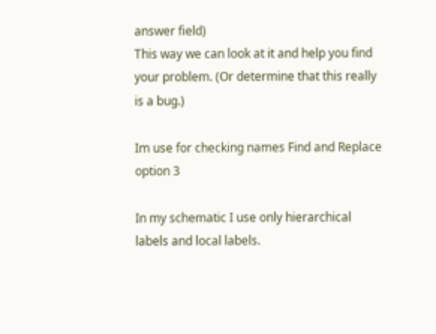answer field)
This way we can look at it and help you find your problem. (Or determine that this really is a bug.)

Im use for checking names Find and Replace option 3

In my schematic I use only hierarchical labels and local labels.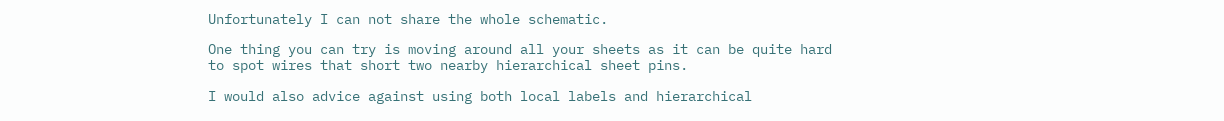Unfortunately I can not share the whole schematic.

One thing you can try is moving around all your sheets as it can be quite hard to spot wires that short two nearby hierarchical sheet pins.

I would also advice against using both local labels and hierarchical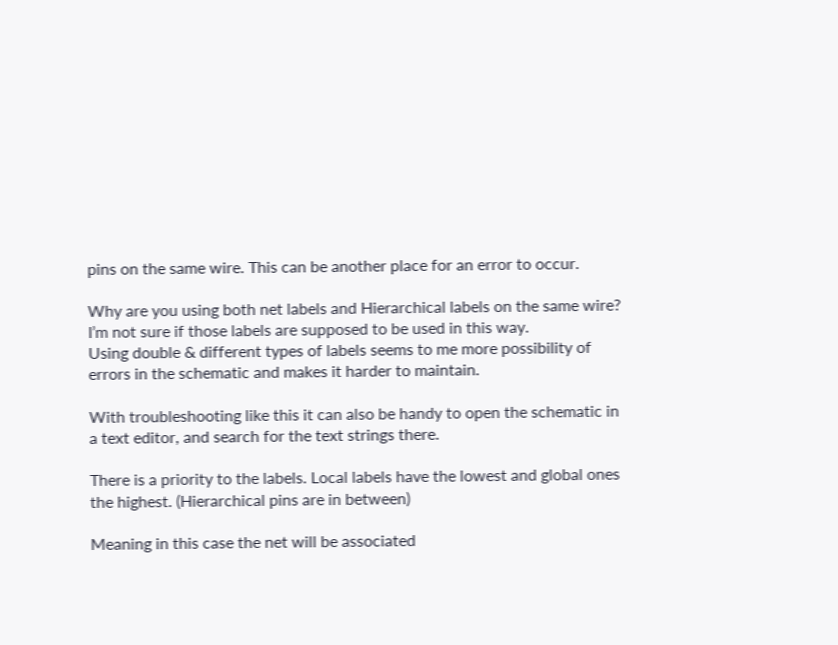pins on the same wire. This can be another place for an error to occur.

Why are you using both net labels and Hierarchical labels on the same wire?
I’m not sure if those labels are supposed to be used in this way.
Using double & different types of labels seems to me more possibility of errors in the schematic and makes it harder to maintain.

With troubleshooting like this it can also be handy to open the schematic in a text editor, and search for the text strings there.

There is a priority to the labels. Local labels have the lowest and global ones the highest. (Hierarchical pins are in between)

Meaning in this case the net will be associated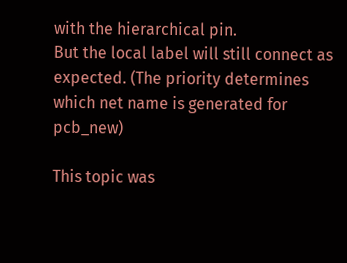with the hierarchical pin.
But the local label will still connect as expected. (The priority determines which net name is generated for pcb_new)

This topic was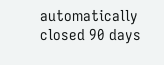automatically closed 90 days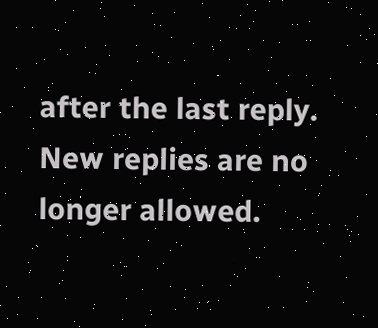after the last reply. New replies are no longer allowed.